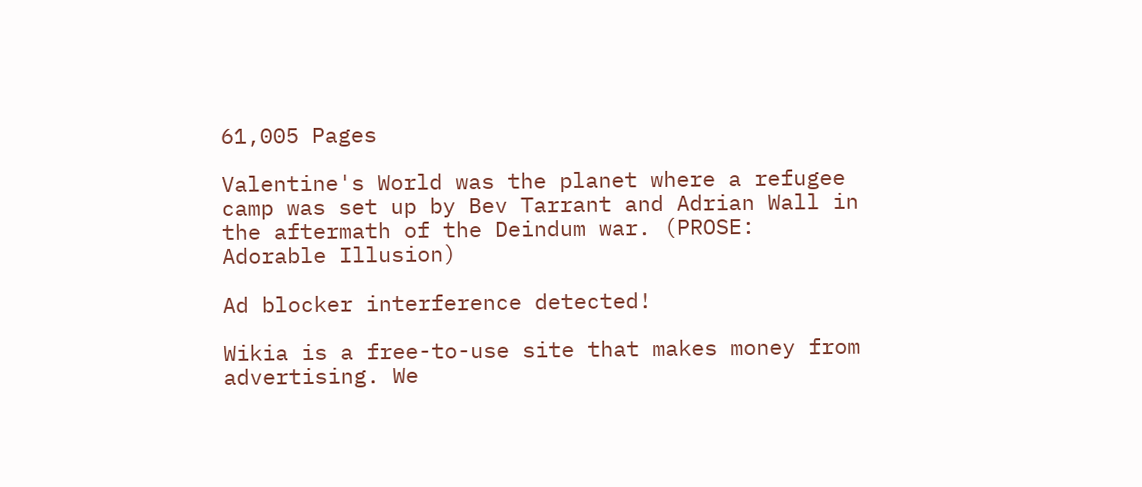61,005 Pages

Valentine's World was the planet where a refugee camp was set up by Bev Tarrant and Adrian Wall in the aftermath of the Deindum war. (PROSE: Adorable Illusion)

Ad blocker interference detected!

Wikia is a free-to-use site that makes money from advertising. We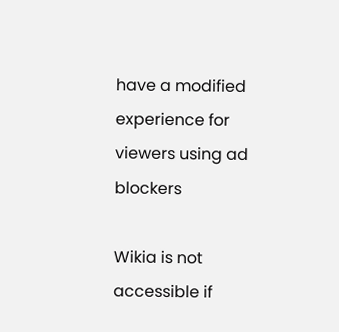have a modified experience for viewers using ad blockers

Wikia is not accessible if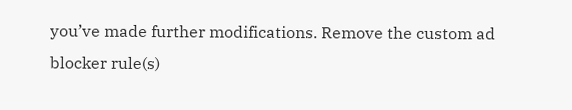you’ve made further modifications. Remove the custom ad blocker rule(s)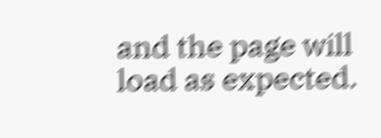and the page will load as expected.